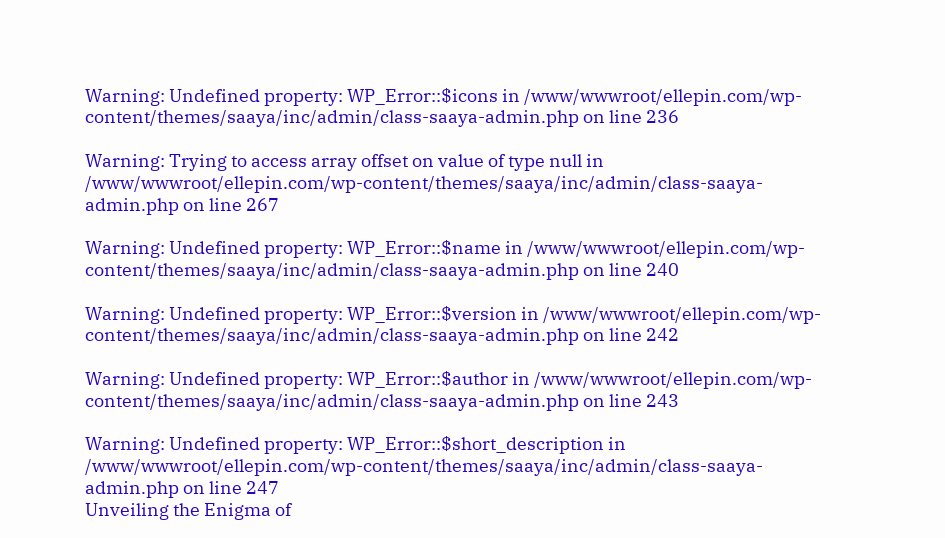Warning: Undefined property: WP_Error::$icons in /www/wwwroot/ellepin.com/wp-content/themes/saaya/inc/admin/class-saaya-admin.php on line 236

Warning: Trying to access array offset on value of type null in /www/wwwroot/ellepin.com/wp-content/themes/saaya/inc/admin/class-saaya-admin.php on line 267

Warning: Undefined property: WP_Error::$name in /www/wwwroot/ellepin.com/wp-content/themes/saaya/inc/admin/class-saaya-admin.php on line 240

Warning: Undefined property: WP_Error::$version in /www/wwwroot/ellepin.com/wp-content/themes/saaya/inc/admin/class-saaya-admin.php on line 242

Warning: Undefined property: WP_Error::$author in /www/wwwroot/ellepin.com/wp-content/themes/saaya/inc/admin/class-saaya-admin.php on line 243

Warning: Undefined property: WP_Error::$short_description in /www/wwwroot/ellepin.com/wp-content/themes/saaya/inc/admin/class-saaya-admin.php on line 247
Unveiling the Enigma of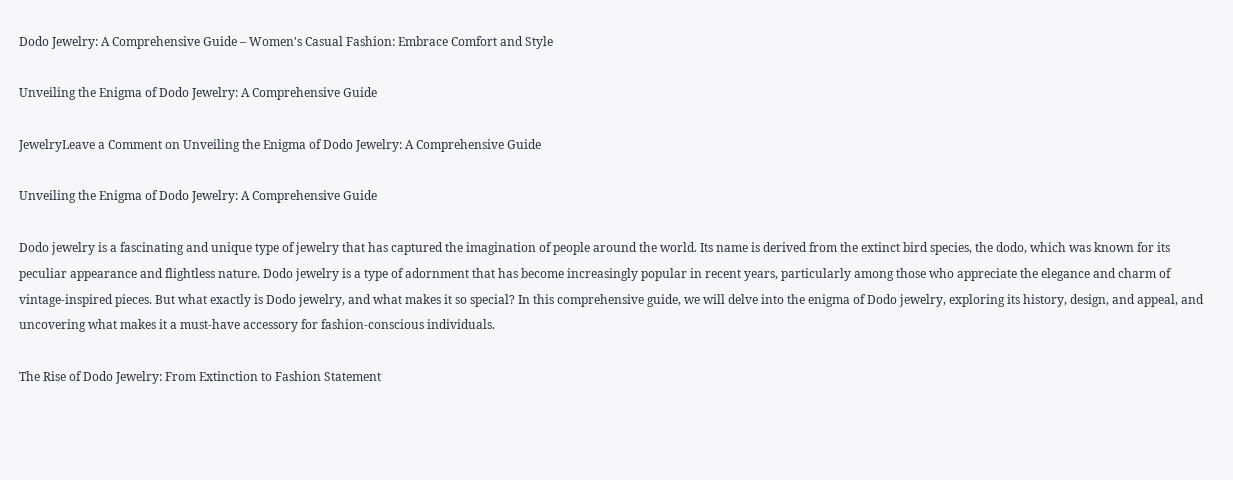Dodo Jewelry: A Comprehensive Guide – Women's Casual Fashion: Embrace Comfort and Style

Unveiling the Enigma of Dodo Jewelry: A Comprehensive Guide

JewelryLeave a Comment on Unveiling the Enigma of Dodo Jewelry: A Comprehensive Guide

Unveiling the Enigma of Dodo Jewelry: A Comprehensive Guide

Dodo jewelry is a fascinating and unique type of jewelry that has captured the imagination of people around the world. Its name is derived from the extinct bird species, the dodo, which was known for its peculiar appearance and flightless nature. Dodo jewelry is a type of adornment that has become increasingly popular in recent years, particularly among those who appreciate the elegance and charm of vintage-inspired pieces. But what exactly is Dodo jewelry, and what makes it so special? In this comprehensive guide, we will delve into the enigma of Dodo jewelry, exploring its history, design, and appeal, and uncovering what makes it a must-have accessory for fashion-conscious individuals.

The Rise of Dodo Jewelry: From Extinction to Fashion Statement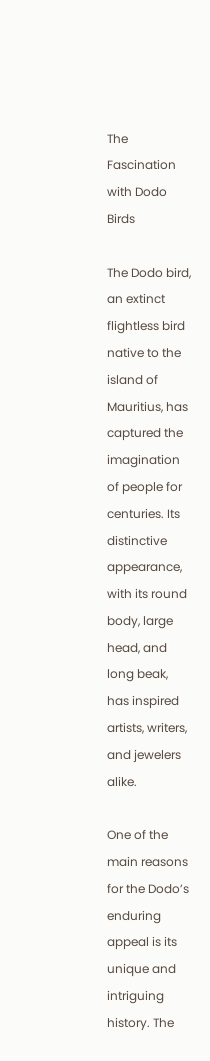The Fascination with Dodo Birds

The Dodo bird, an extinct flightless bird native to the island of Mauritius, has captured the imagination of people for centuries. Its distinctive appearance, with its round body, large head, and long beak, has inspired artists, writers, and jewelers alike.

One of the main reasons for the Dodo’s enduring appeal is its unique and intriguing history. The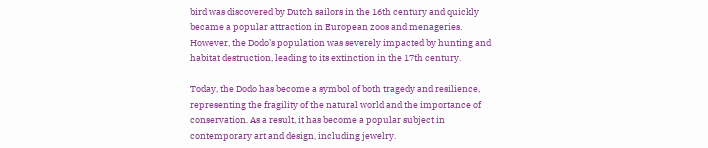bird was discovered by Dutch sailors in the 16th century and quickly became a popular attraction in European zoos and menageries. However, the Dodo’s population was severely impacted by hunting and habitat destruction, leading to its extinction in the 17th century.

Today, the Dodo has become a symbol of both tragedy and resilience, representing the fragility of the natural world and the importance of conservation. As a result, it has become a popular subject in contemporary art and design, including jewelry.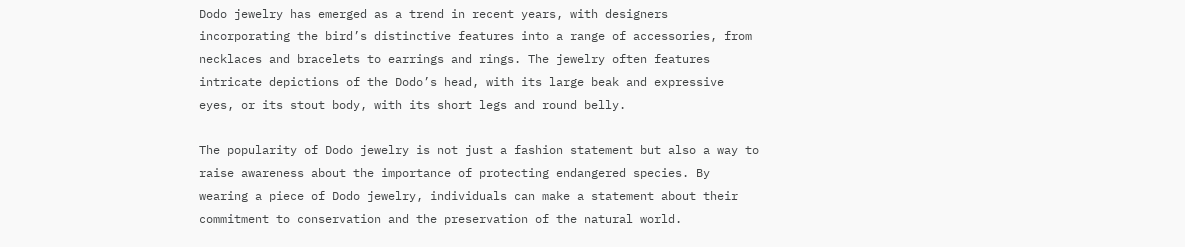Dodo jewelry has emerged as a trend in recent years, with designers incorporating the bird’s distinctive features into a range of accessories, from necklaces and bracelets to earrings and rings. The jewelry often features intricate depictions of the Dodo’s head, with its large beak and expressive eyes, or its stout body, with its short legs and round belly.

The popularity of Dodo jewelry is not just a fashion statement but also a way to raise awareness about the importance of protecting endangered species. By wearing a piece of Dodo jewelry, individuals can make a statement about their commitment to conservation and the preservation of the natural world.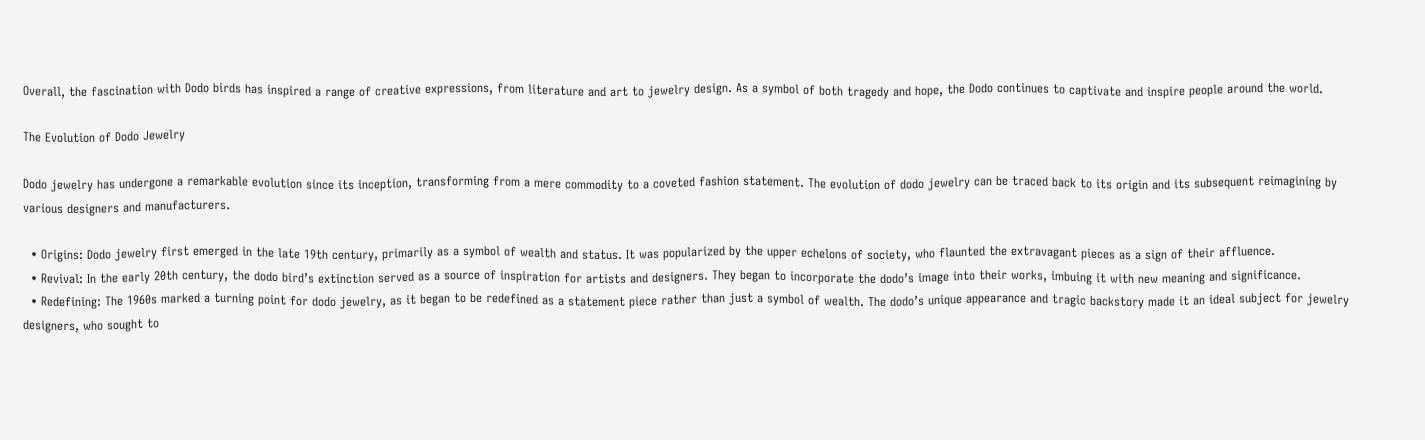Overall, the fascination with Dodo birds has inspired a range of creative expressions, from literature and art to jewelry design. As a symbol of both tragedy and hope, the Dodo continues to captivate and inspire people around the world.

The Evolution of Dodo Jewelry

Dodo jewelry has undergone a remarkable evolution since its inception, transforming from a mere commodity to a coveted fashion statement. The evolution of dodo jewelry can be traced back to its origin and its subsequent reimagining by various designers and manufacturers.

  • Origins: Dodo jewelry first emerged in the late 19th century, primarily as a symbol of wealth and status. It was popularized by the upper echelons of society, who flaunted the extravagant pieces as a sign of their affluence.
  • Revival: In the early 20th century, the dodo bird’s extinction served as a source of inspiration for artists and designers. They began to incorporate the dodo’s image into their works, imbuing it with new meaning and significance.
  • Redefining: The 1960s marked a turning point for dodo jewelry, as it began to be redefined as a statement piece rather than just a symbol of wealth. The dodo’s unique appearance and tragic backstory made it an ideal subject for jewelry designers, who sought to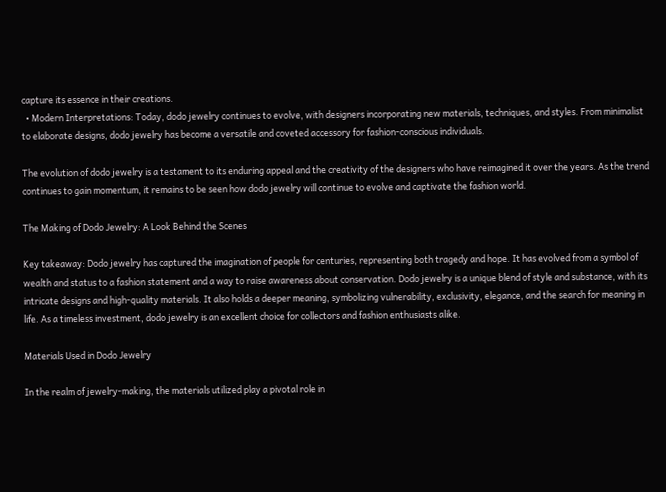capture its essence in their creations.
  • Modern Interpretations: Today, dodo jewelry continues to evolve, with designers incorporating new materials, techniques, and styles. From minimalist to elaborate designs, dodo jewelry has become a versatile and coveted accessory for fashion-conscious individuals.

The evolution of dodo jewelry is a testament to its enduring appeal and the creativity of the designers who have reimagined it over the years. As the trend continues to gain momentum, it remains to be seen how dodo jewelry will continue to evolve and captivate the fashion world.

The Making of Dodo Jewelry: A Look Behind the Scenes

Key takeaway: Dodo jewelry has captured the imagination of people for centuries, representing both tragedy and hope. It has evolved from a symbol of wealth and status to a fashion statement and a way to raise awareness about conservation. Dodo jewelry is a unique blend of style and substance, with its intricate designs and high-quality materials. It also holds a deeper meaning, symbolizing vulnerability, exclusivity, elegance, and the search for meaning in life. As a timeless investment, dodo jewelry is an excellent choice for collectors and fashion enthusiasts alike.

Materials Used in Dodo Jewelry

In the realm of jewelry-making, the materials utilized play a pivotal role in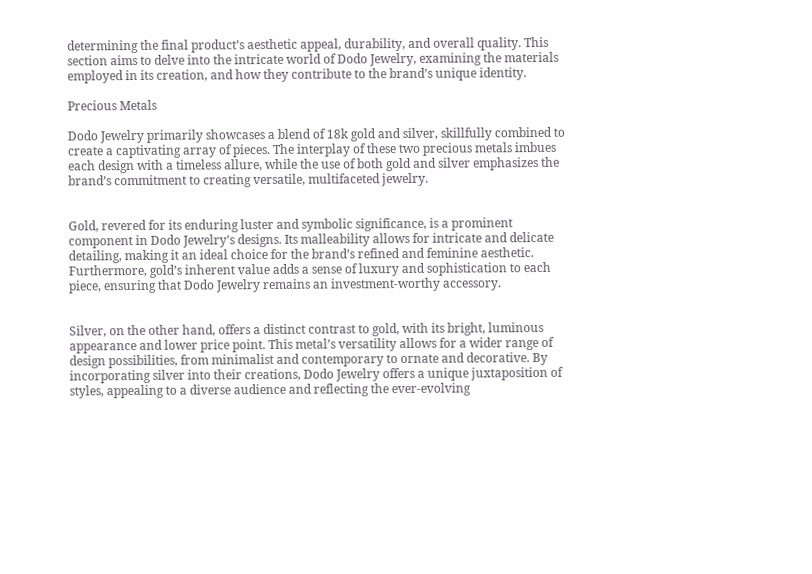determining the final product’s aesthetic appeal, durability, and overall quality. This section aims to delve into the intricate world of Dodo Jewelry, examining the materials employed in its creation, and how they contribute to the brand’s unique identity.

Precious Metals

Dodo Jewelry primarily showcases a blend of 18k gold and silver, skillfully combined to create a captivating array of pieces. The interplay of these two precious metals imbues each design with a timeless allure, while the use of both gold and silver emphasizes the brand’s commitment to creating versatile, multifaceted jewelry.


Gold, revered for its enduring luster and symbolic significance, is a prominent component in Dodo Jewelry’s designs. Its malleability allows for intricate and delicate detailing, making it an ideal choice for the brand’s refined and feminine aesthetic. Furthermore, gold’s inherent value adds a sense of luxury and sophistication to each piece, ensuring that Dodo Jewelry remains an investment-worthy accessory.


Silver, on the other hand, offers a distinct contrast to gold, with its bright, luminous appearance and lower price point. This metal’s versatility allows for a wider range of design possibilities, from minimalist and contemporary to ornate and decorative. By incorporating silver into their creations, Dodo Jewelry offers a unique juxtaposition of styles, appealing to a diverse audience and reflecting the ever-evolving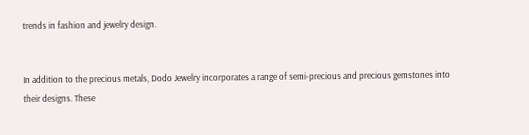trends in fashion and jewelry design.


In addition to the precious metals, Dodo Jewelry incorporates a range of semi-precious and precious gemstones into their designs. These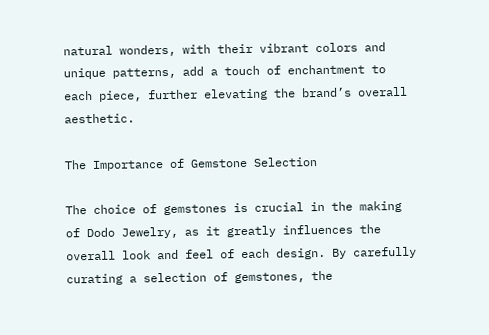natural wonders, with their vibrant colors and unique patterns, add a touch of enchantment to each piece, further elevating the brand’s overall aesthetic.

The Importance of Gemstone Selection

The choice of gemstones is crucial in the making of Dodo Jewelry, as it greatly influences the overall look and feel of each design. By carefully curating a selection of gemstones, the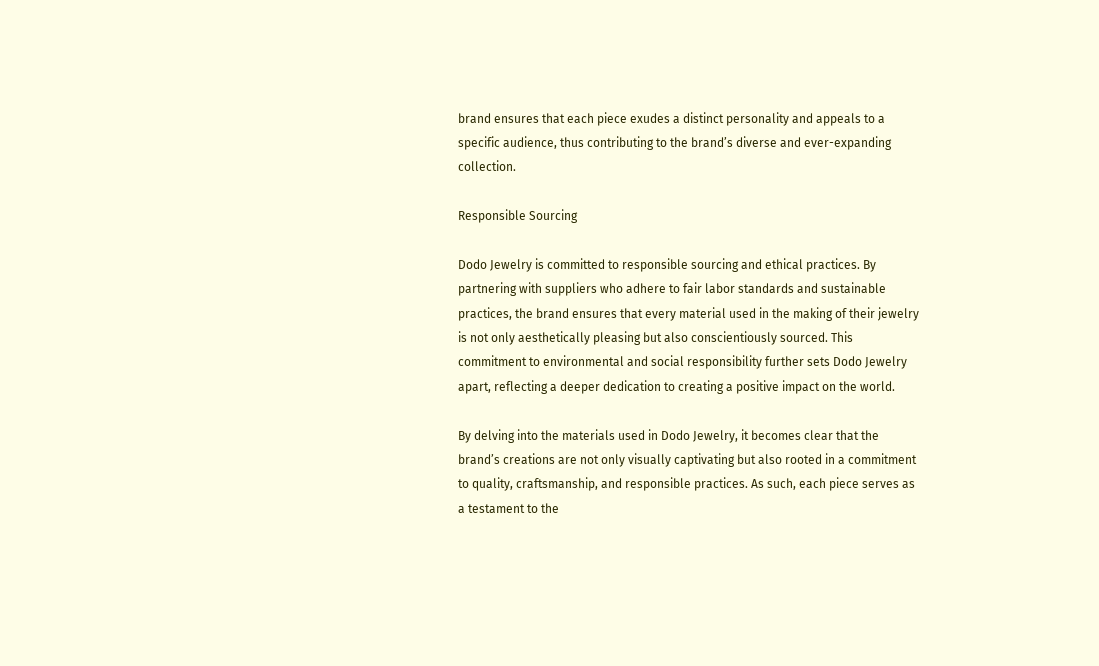brand ensures that each piece exudes a distinct personality and appeals to a specific audience, thus contributing to the brand’s diverse and ever-expanding collection.

Responsible Sourcing

Dodo Jewelry is committed to responsible sourcing and ethical practices. By partnering with suppliers who adhere to fair labor standards and sustainable practices, the brand ensures that every material used in the making of their jewelry is not only aesthetically pleasing but also conscientiously sourced. This commitment to environmental and social responsibility further sets Dodo Jewelry apart, reflecting a deeper dedication to creating a positive impact on the world.

By delving into the materials used in Dodo Jewelry, it becomes clear that the brand’s creations are not only visually captivating but also rooted in a commitment to quality, craftsmanship, and responsible practices. As such, each piece serves as a testament to the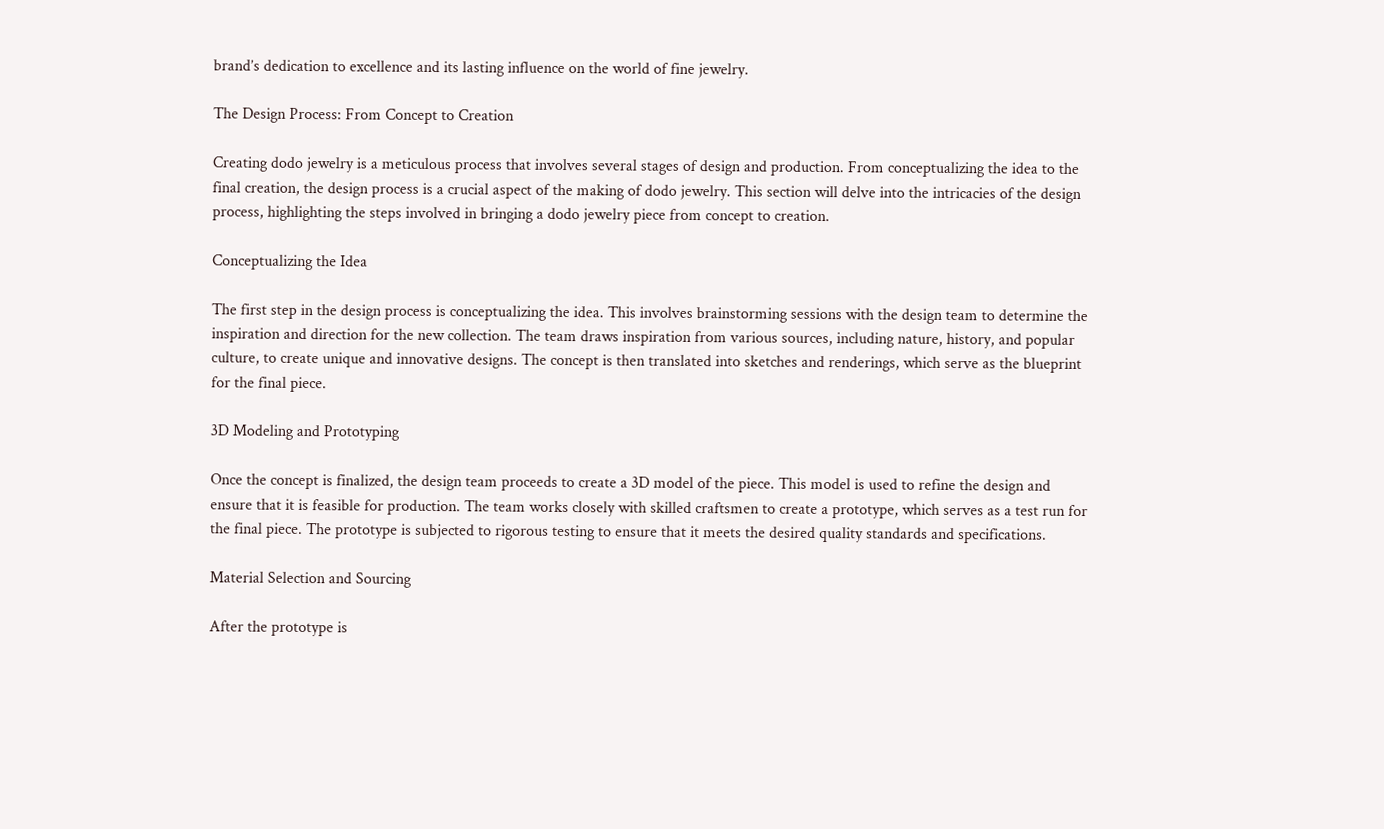brand’s dedication to excellence and its lasting influence on the world of fine jewelry.

The Design Process: From Concept to Creation

Creating dodo jewelry is a meticulous process that involves several stages of design and production. From conceptualizing the idea to the final creation, the design process is a crucial aspect of the making of dodo jewelry. This section will delve into the intricacies of the design process, highlighting the steps involved in bringing a dodo jewelry piece from concept to creation.

Conceptualizing the Idea

The first step in the design process is conceptualizing the idea. This involves brainstorming sessions with the design team to determine the inspiration and direction for the new collection. The team draws inspiration from various sources, including nature, history, and popular culture, to create unique and innovative designs. The concept is then translated into sketches and renderings, which serve as the blueprint for the final piece.

3D Modeling and Prototyping

Once the concept is finalized, the design team proceeds to create a 3D model of the piece. This model is used to refine the design and ensure that it is feasible for production. The team works closely with skilled craftsmen to create a prototype, which serves as a test run for the final piece. The prototype is subjected to rigorous testing to ensure that it meets the desired quality standards and specifications.

Material Selection and Sourcing

After the prototype is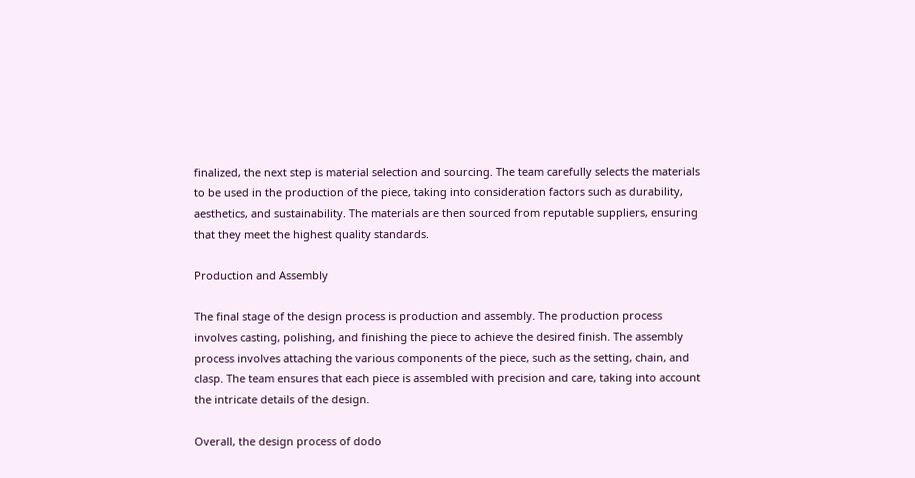finalized, the next step is material selection and sourcing. The team carefully selects the materials to be used in the production of the piece, taking into consideration factors such as durability, aesthetics, and sustainability. The materials are then sourced from reputable suppliers, ensuring that they meet the highest quality standards.

Production and Assembly

The final stage of the design process is production and assembly. The production process involves casting, polishing, and finishing the piece to achieve the desired finish. The assembly process involves attaching the various components of the piece, such as the setting, chain, and clasp. The team ensures that each piece is assembled with precision and care, taking into account the intricate details of the design.

Overall, the design process of dodo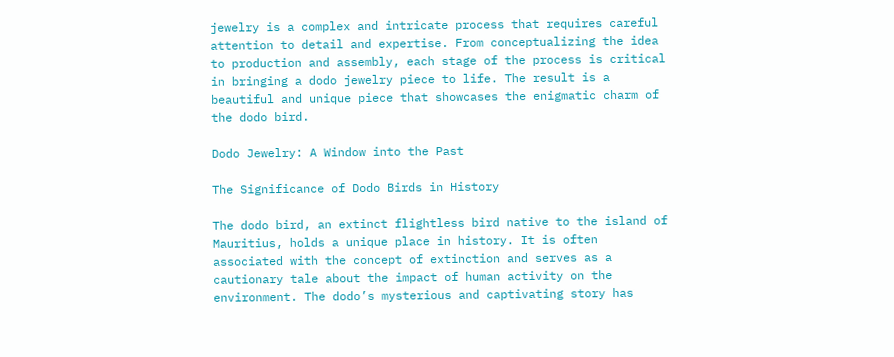jewelry is a complex and intricate process that requires careful attention to detail and expertise. From conceptualizing the idea to production and assembly, each stage of the process is critical in bringing a dodo jewelry piece to life. The result is a beautiful and unique piece that showcases the enigmatic charm of the dodo bird.

Dodo Jewelry: A Window into the Past

The Significance of Dodo Birds in History

The dodo bird, an extinct flightless bird native to the island of Mauritius, holds a unique place in history. It is often associated with the concept of extinction and serves as a cautionary tale about the impact of human activity on the environment. The dodo’s mysterious and captivating story has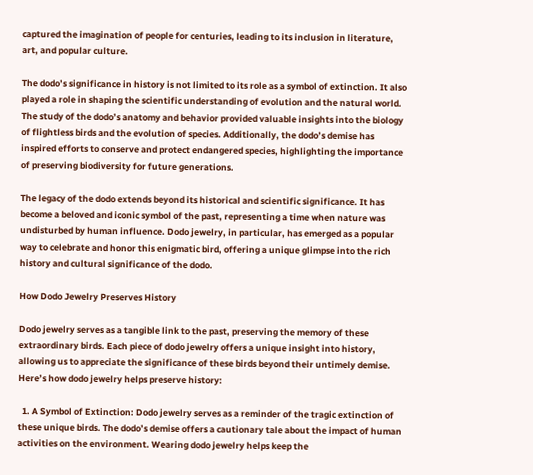captured the imagination of people for centuries, leading to its inclusion in literature, art, and popular culture.

The dodo’s significance in history is not limited to its role as a symbol of extinction. It also played a role in shaping the scientific understanding of evolution and the natural world. The study of the dodo’s anatomy and behavior provided valuable insights into the biology of flightless birds and the evolution of species. Additionally, the dodo’s demise has inspired efforts to conserve and protect endangered species, highlighting the importance of preserving biodiversity for future generations.

The legacy of the dodo extends beyond its historical and scientific significance. It has become a beloved and iconic symbol of the past, representing a time when nature was undisturbed by human influence. Dodo jewelry, in particular, has emerged as a popular way to celebrate and honor this enigmatic bird, offering a unique glimpse into the rich history and cultural significance of the dodo.

How Dodo Jewelry Preserves History

Dodo jewelry serves as a tangible link to the past, preserving the memory of these extraordinary birds. Each piece of dodo jewelry offers a unique insight into history, allowing us to appreciate the significance of these birds beyond their untimely demise. Here’s how dodo jewelry helps preserve history:

  1. A Symbol of Extinction: Dodo jewelry serves as a reminder of the tragic extinction of these unique birds. The dodo’s demise offers a cautionary tale about the impact of human activities on the environment. Wearing dodo jewelry helps keep the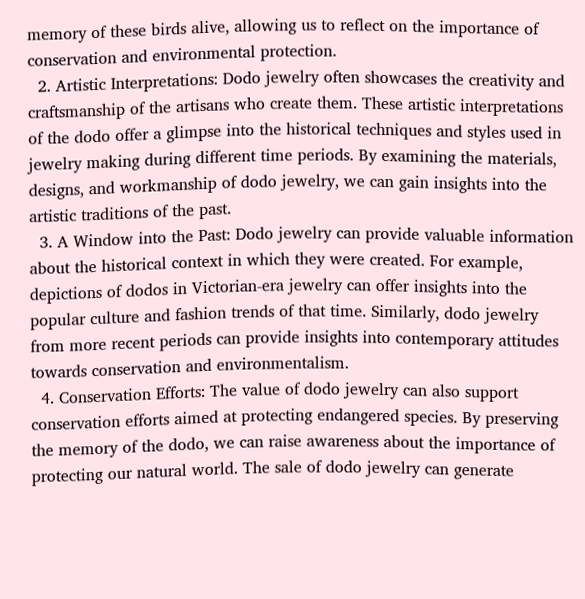memory of these birds alive, allowing us to reflect on the importance of conservation and environmental protection.
  2. Artistic Interpretations: Dodo jewelry often showcases the creativity and craftsmanship of the artisans who create them. These artistic interpretations of the dodo offer a glimpse into the historical techniques and styles used in jewelry making during different time periods. By examining the materials, designs, and workmanship of dodo jewelry, we can gain insights into the artistic traditions of the past.
  3. A Window into the Past: Dodo jewelry can provide valuable information about the historical context in which they were created. For example, depictions of dodos in Victorian-era jewelry can offer insights into the popular culture and fashion trends of that time. Similarly, dodo jewelry from more recent periods can provide insights into contemporary attitudes towards conservation and environmentalism.
  4. Conservation Efforts: The value of dodo jewelry can also support conservation efforts aimed at protecting endangered species. By preserving the memory of the dodo, we can raise awareness about the importance of protecting our natural world. The sale of dodo jewelry can generate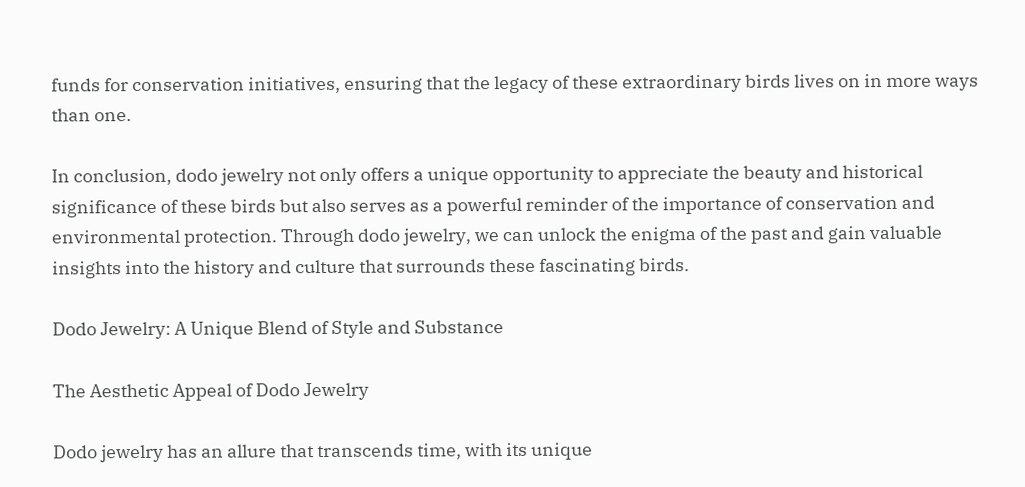funds for conservation initiatives, ensuring that the legacy of these extraordinary birds lives on in more ways than one.

In conclusion, dodo jewelry not only offers a unique opportunity to appreciate the beauty and historical significance of these birds but also serves as a powerful reminder of the importance of conservation and environmental protection. Through dodo jewelry, we can unlock the enigma of the past and gain valuable insights into the history and culture that surrounds these fascinating birds.

Dodo Jewelry: A Unique Blend of Style and Substance

The Aesthetic Appeal of Dodo Jewelry

Dodo jewelry has an allure that transcends time, with its unique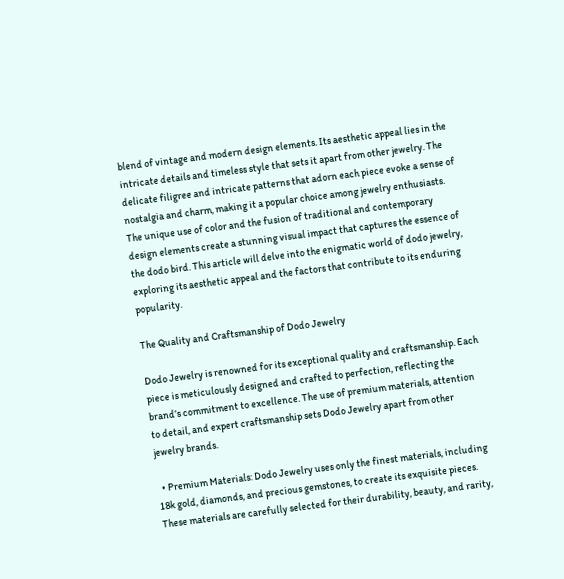blend of vintage and modern design elements. Its aesthetic appeal lies in the intricate details and timeless style that sets it apart from other jewelry. The delicate filigree and intricate patterns that adorn each piece evoke a sense of nostalgia and charm, making it a popular choice among jewelry enthusiasts. The unique use of color and the fusion of traditional and contemporary design elements create a stunning visual impact that captures the essence of the dodo bird. This article will delve into the enigmatic world of dodo jewelry, exploring its aesthetic appeal and the factors that contribute to its enduring popularity.

The Quality and Craftsmanship of Dodo Jewelry

Dodo Jewelry is renowned for its exceptional quality and craftsmanship. Each piece is meticulously designed and crafted to perfection, reflecting the brand’s commitment to excellence. The use of premium materials, attention to detail, and expert craftsmanship sets Dodo Jewelry apart from other jewelry brands.

  • Premium Materials: Dodo Jewelry uses only the finest materials, including 18k gold, diamonds, and precious gemstones, to create its exquisite pieces. These materials are carefully selected for their durability, beauty, and rarity,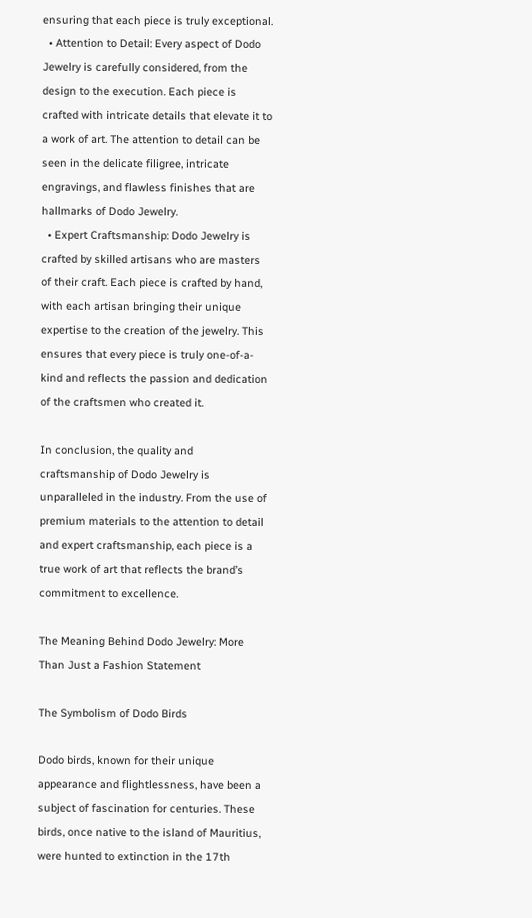ensuring that each piece is truly exceptional.
  • Attention to Detail: Every aspect of Dodo Jewelry is carefully considered, from the design to the execution. Each piece is crafted with intricate details that elevate it to a work of art. The attention to detail can be seen in the delicate filigree, intricate engravings, and flawless finishes that are hallmarks of Dodo Jewelry.
  • Expert Craftsmanship: Dodo Jewelry is crafted by skilled artisans who are masters of their craft. Each piece is crafted by hand, with each artisan bringing their unique expertise to the creation of the jewelry. This ensures that every piece is truly one-of-a-kind and reflects the passion and dedication of the craftsmen who created it.

In conclusion, the quality and craftsmanship of Dodo Jewelry is unparalleled in the industry. From the use of premium materials to the attention to detail and expert craftsmanship, each piece is a true work of art that reflects the brand’s commitment to excellence.

The Meaning Behind Dodo Jewelry: More Than Just a Fashion Statement

The Symbolism of Dodo Birds

Dodo birds, known for their unique appearance and flightlessness, have been a subject of fascination for centuries. These birds, once native to the island of Mauritius, were hunted to extinction in the 17th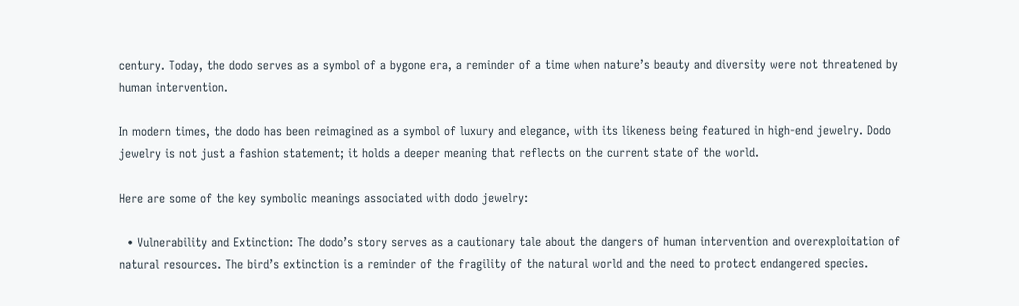century. Today, the dodo serves as a symbol of a bygone era, a reminder of a time when nature’s beauty and diversity were not threatened by human intervention.

In modern times, the dodo has been reimagined as a symbol of luxury and elegance, with its likeness being featured in high-end jewelry. Dodo jewelry is not just a fashion statement; it holds a deeper meaning that reflects on the current state of the world.

Here are some of the key symbolic meanings associated with dodo jewelry:

  • Vulnerability and Extinction: The dodo’s story serves as a cautionary tale about the dangers of human intervention and overexploitation of natural resources. The bird’s extinction is a reminder of the fragility of the natural world and the need to protect endangered species.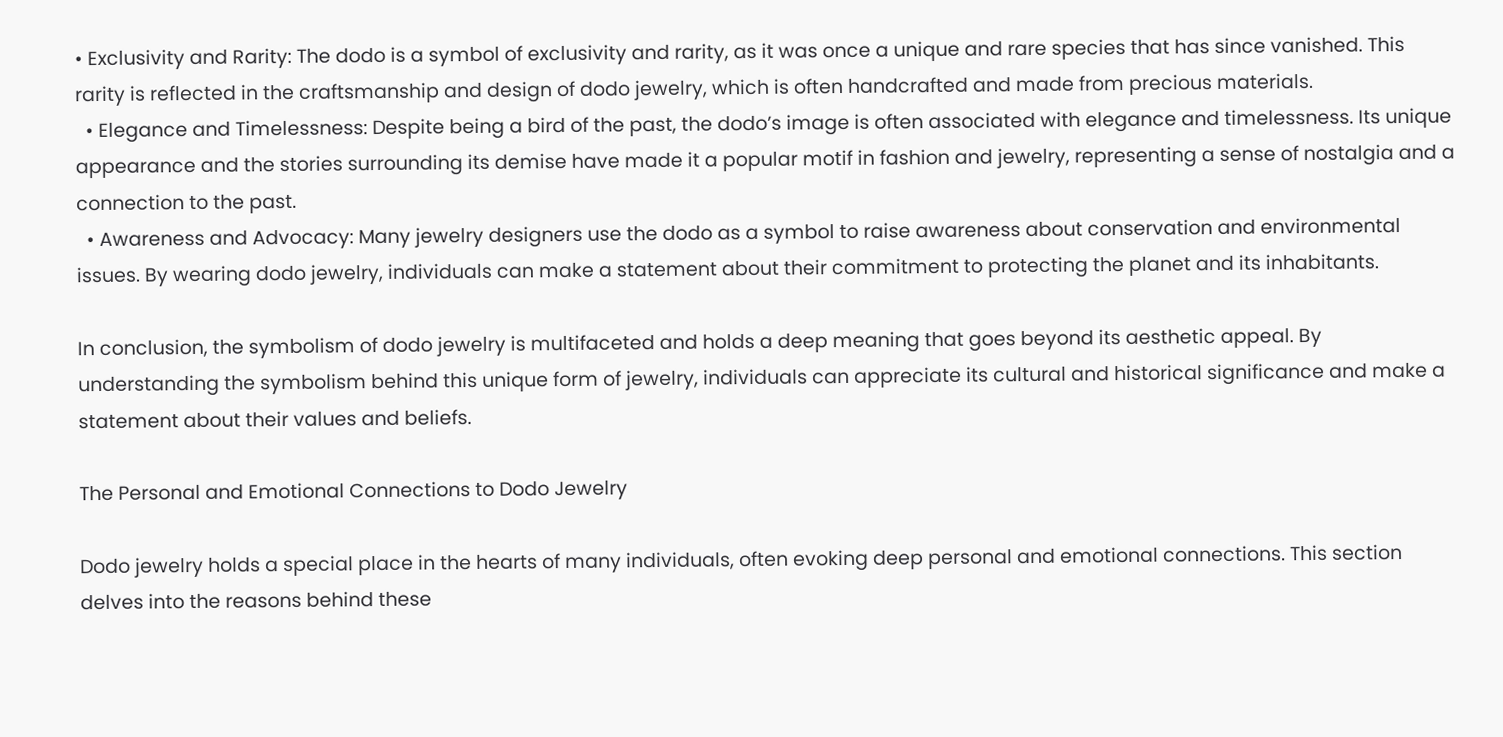• Exclusivity and Rarity: The dodo is a symbol of exclusivity and rarity, as it was once a unique and rare species that has since vanished. This rarity is reflected in the craftsmanship and design of dodo jewelry, which is often handcrafted and made from precious materials.
  • Elegance and Timelessness: Despite being a bird of the past, the dodo’s image is often associated with elegance and timelessness. Its unique appearance and the stories surrounding its demise have made it a popular motif in fashion and jewelry, representing a sense of nostalgia and a connection to the past.
  • Awareness and Advocacy: Many jewelry designers use the dodo as a symbol to raise awareness about conservation and environmental issues. By wearing dodo jewelry, individuals can make a statement about their commitment to protecting the planet and its inhabitants.

In conclusion, the symbolism of dodo jewelry is multifaceted and holds a deep meaning that goes beyond its aesthetic appeal. By understanding the symbolism behind this unique form of jewelry, individuals can appreciate its cultural and historical significance and make a statement about their values and beliefs.

The Personal and Emotional Connections to Dodo Jewelry

Dodo jewelry holds a special place in the hearts of many individuals, often evoking deep personal and emotional connections. This section delves into the reasons behind these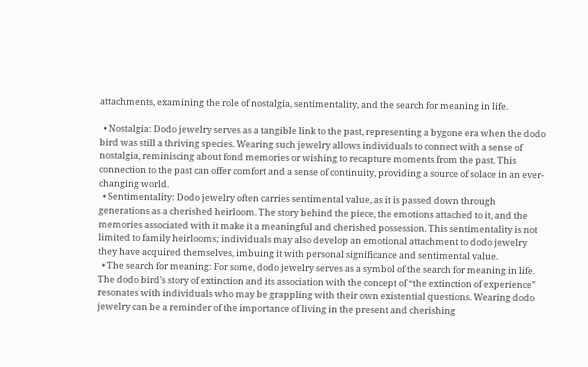attachments, examining the role of nostalgia, sentimentality, and the search for meaning in life.

  • Nostalgia: Dodo jewelry serves as a tangible link to the past, representing a bygone era when the dodo bird was still a thriving species. Wearing such jewelry allows individuals to connect with a sense of nostalgia, reminiscing about fond memories or wishing to recapture moments from the past. This connection to the past can offer comfort and a sense of continuity, providing a source of solace in an ever-changing world.
  • Sentimentality: Dodo jewelry often carries sentimental value, as it is passed down through generations as a cherished heirloom. The story behind the piece, the emotions attached to it, and the memories associated with it make it a meaningful and cherished possession. This sentimentality is not limited to family heirlooms; individuals may also develop an emotional attachment to dodo jewelry they have acquired themselves, imbuing it with personal significance and sentimental value.
  • The search for meaning: For some, dodo jewelry serves as a symbol of the search for meaning in life. The dodo bird’s story of extinction and its association with the concept of “the extinction of experience” resonates with individuals who may be grappling with their own existential questions. Wearing dodo jewelry can be a reminder of the importance of living in the present and cherishing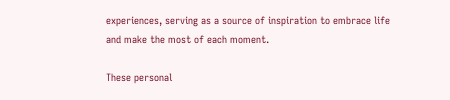experiences, serving as a source of inspiration to embrace life and make the most of each moment.

These personal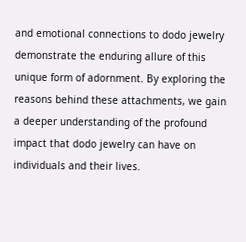and emotional connections to dodo jewelry demonstrate the enduring allure of this unique form of adornment. By exploring the reasons behind these attachments, we gain a deeper understanding of the profound impact that dodo jewelry can have on individuals and their lives.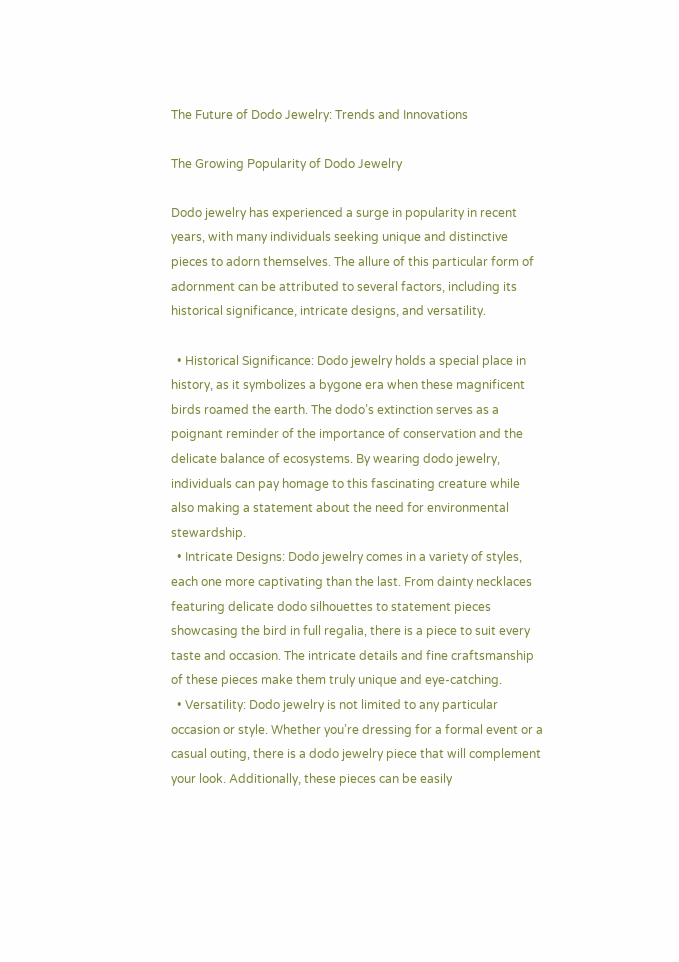The Future of Dodo Jewelry: Trends and Innovations

The Growing Popularity of Dodo Jewelry

Dodo jewelry has experienced a surge in popularity in recent years, with many individuals seeking unique and distinctive pieces to adorn themselves. The allure of this particular form of adornment can be attributed to several factors, including its historical significance, intricate designs, and versatility.

  • Historical Significance: Dodo jewelry holds a special place in history, as it symbolizes a bygone era when these magnificent birds roamed the earth. The dodo’s extinction serves as a poignant reminder of the importance of conservation and the delicate balance of ecosystems. By wearing dodo jewelry, individuals can pay homage to this fascinating creature while also making a statement about the need for environmental stewardship.
  • Intricate Designs: Dodo jewelry comes in a variety of styles, each one more captivating than the last. From dainty necklaces featuring delicate dodo silhouettes to statement pieces showcasing the bird in full regalia, there is a piece to suit every taste and occasion. The intricate details and fine craftsmanship of these pieces make them truly unique and eye-catching.
  • Versatility: Dodo jewelry is not limited to any particular occasion or style. Whether you’re dressing for a formal event or a casual outing, there is a dodo jewelry piece that will complement your look. Additionally, these pieces can be easily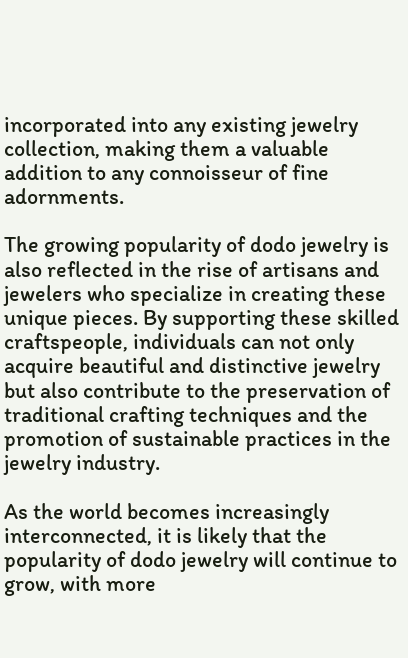incorporated into any existing jewelry collection, making them a valuable addition to any connoisseur of fine adornments.

The growing popularity of dodo jewelry is also reflected in the rise of artisans and jewelers who specialize in creating these unique pieces. By supporting these skilled craftspeople, individuals can not only acquire beautiful and distinctive jewelry but also contribute to the preservation of traditional crafting techniques and the promotion of sustainable practices in the jewelry industry.

As the world becomes increasingly interconnected, it is likely that the popularity of dodo jewelry will continue to grow, with more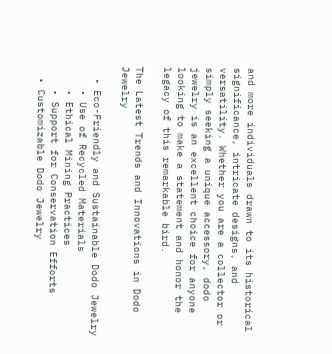and more individuals drawn to its historical significance, intricate designs, and versatility. Whether you are a collector or simply seeking a unique accessory, dodo jewelry is an excellent choice for anyone looking to make a statement and honor the legacy of this remarkable bird.

The Latest Trends and Innovations in Dodo Jewelry

  • Eco-Friendly and Sustainable Dodo Jewelry
    • Use of Recycled Materials
    • Ethical Mining Practices
    • Support for Conservation Efforts
  • Customizable Dodo Jewelry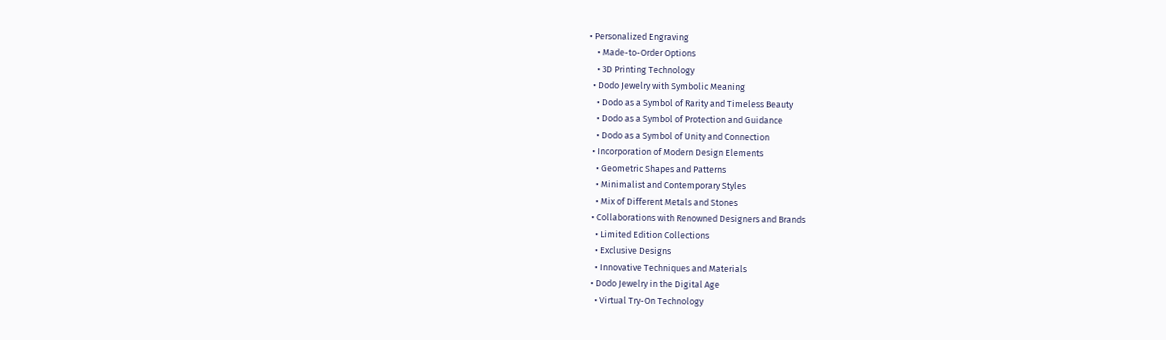• Personalized Engraving
    • Made-to-Order Options
    • 3D Printing Technology
  • Dodo Jewelry with Symbolic Meaning
    • Dodo as a Symbol of Rarity and Timeless Beauty
    • Dodo as a Symbol of Protection and Guidance
    • Dodo as a Symbol of Unity and Connection
  • Incorporation of Modern Design Elements
    • Geometric Shapes and Patterns
    • Minimalist and Contemporary Styles
    • Mix of Different Metals and Stones
  • Collaborations with Renowned Designers and Brands
    • Limited Edition Collections
    • Exclusive Designs
    • Innovative Techniques and Materials
  • Dodo Jewelry in the Digital Age
    • Virtual Try-On Technology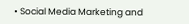• Social Media Marketing and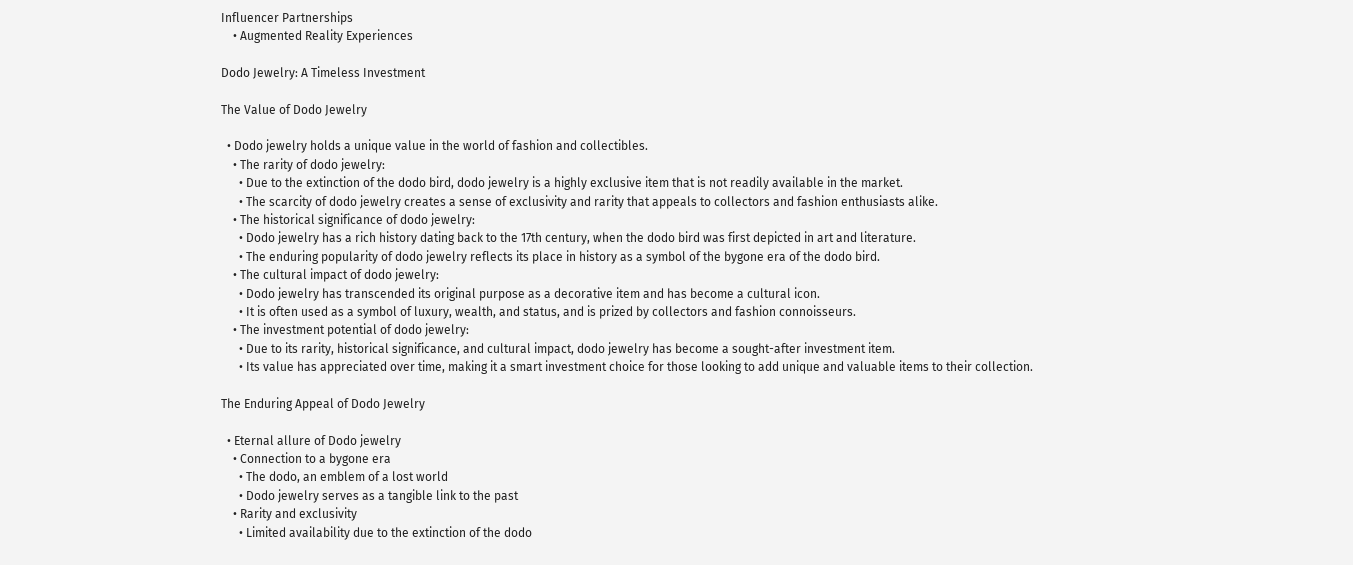Influencer Partnerships
    • Augmented Reality Experiences

Dodo Jewelry: A Timeless Investment

The Value of Dodo Jewelry

  • Dodo jewelry holds a unique value in the world of fashion and collectibles.
    • The rarity of dodo jewelry:
      • Due to the extinction of the dodo bird, dodo jewelry is a highly exclusive item that is not readily available in the market.
      • The scarcity of dodo jewelry creates a sense of exclusivity and rarity that appeals to collectors and fashion enthusiasts alike.
    • The historical significance of dodo jewelry:
      • Dodo jewelry has a rich history dating back to the 17th century, when the dodo bird was first depicted in art and literature.
      • The enduring popularity of dodo jewelry reflects its place in history as a symbol of the bygone era of the dodo bird.
    • The cultural impact of dodo jewelry:
      • Dodo jewelry has transcended its original purpose as a decorative item and has become a cultural icon.
      • It is often used as a symbol of luxury, wealth, and status, and is prized by collectors and fashion connoisseurs.
    • The investment potential of dodo jewelry:
      • Due to its rarity, historical significance, and cultural impact, dodo jewelry has become a sought-after investment item.
      • Its value has appreciated over time, making it a smart investment choice for those looking to add unique and valuable items to their collection.

The Enduring Appeal of Dodo Jewelry

  • Eternal allure of Dodo jewelry
    • Connection to a bygone era
      • The dodo, an emblem of a lost world
      • Dodo jewelry serves as a tangible link to the past
    • Rarity and exclusivity
      • Limited availability due to the extinction of the dodo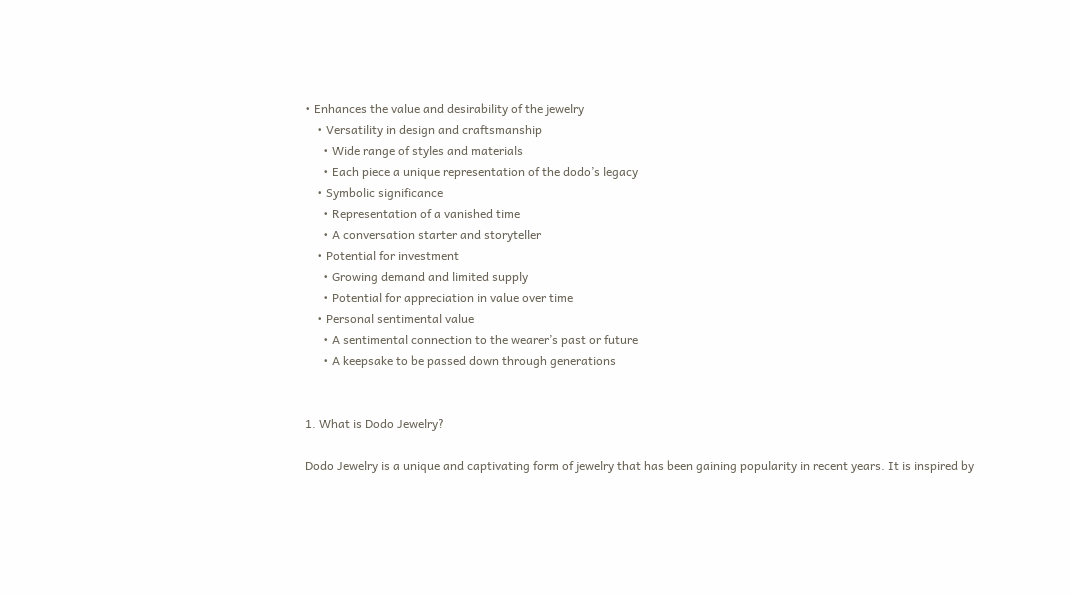• Enhances the value and desirability of the jewelry
    • Versatility in design and craftsmanship
      • Wide range of styles and materials
      • Each piece a unique representation of the dodo’s legacy
    • Symbolic significance
      • Representation of a vanished time
      • A conversation starter and storyteller
    • Potential for investment
      • Growing demand and limited supply
      • Potential for appreciation in value over time
    • Personal sentimental value
      • A sentimental connection to the wearer’s past or future
      • A keepsake to be passed down through generations


1. What is Dodo Jewelry?

Dodo Jewelry is a unique and captivating form of jewelry that has been gaining popularity in recent years. It is inspired by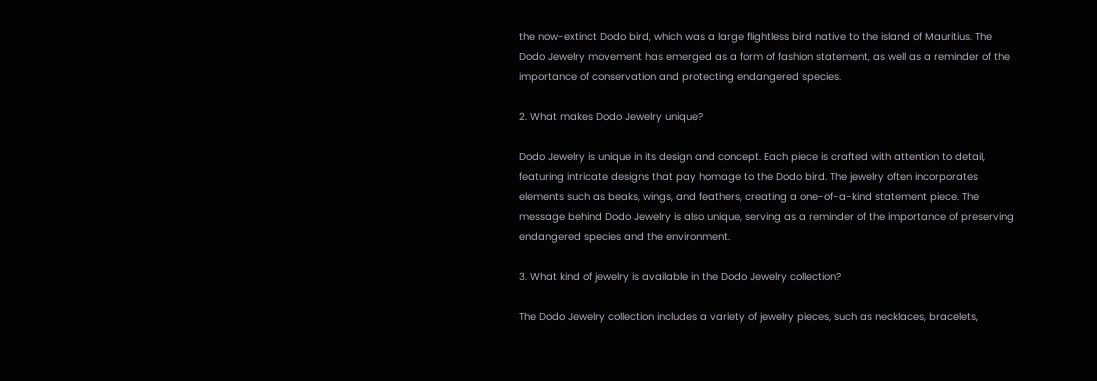the now-extinct Dodo bird, which was a large flightless bird native to the island of Mauritius. The Dodo Jewelry movement has emerged as a form of fashion statement, as well as a reminder of the importance of conservation and protecting endangered species.

2. What makes Dodo Jewelry unique?

Dodo Jewelry is unique in its design and concept. Each piece is crafted with attention to detail, featuring intricate designs that pay homage to the Dodo bird. The jewelry often incorporates elements such as beaks, wings, and feathers, creating a one-of-a-kind statement piece. The message behind Dodo Jewelry is also unique, serving as a reminder of the importance of preserving endangered species and the environment.

3. What kind of jewelry is available in the Dodo Jewelry collection?

The Dodo Jewelry collection includes a variety of jewelry pieces, such as necklaces, bracelets,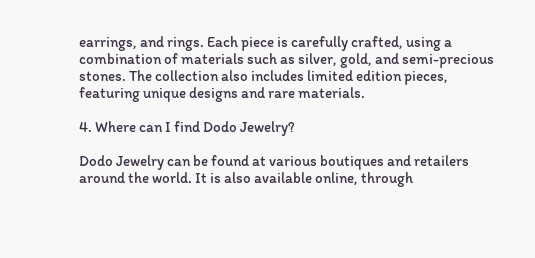earrings, and rings. Each piece is carefully crafted, using a combination of materials such as silver, gold, and semi-precious stones. The collection also includes limited edition pieces, featuring unique designs and rare materials.

4. Where can I find Dodo Jewelry?

Dodo Jewelry can be found at various boutiques and retailers around the world. It is also available online, through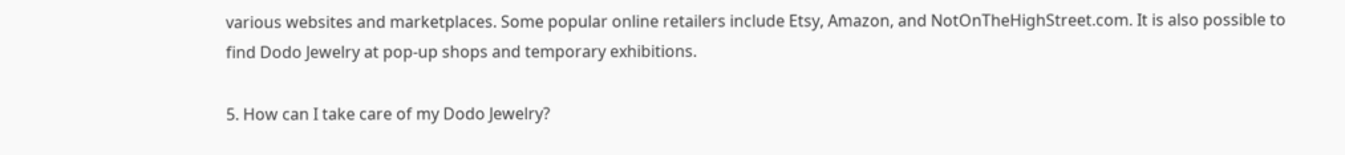various websites and marketplaces. Some popular online retailers include Etsy, Amazon, and NotOnTheHighStreet.com. It is also possible to find Dodo Jewelry at pop-up shops and temporary exhibitions.

5. How can I take care of my Dodo Jewelry?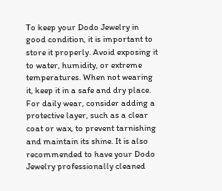To keep your Dodo Jewelry in good condition, it is important to store it properly. Avoid exposing it to water, humidity, or extreme temperatures. When not wearing it, keep it in a safe and dry place. For daily wear, consider adding a protective layer, such as a clear coat or wax, to prevent tarnishing and maintain its shine. It is also recommended to have your Dodo Jewelry professionally cleaned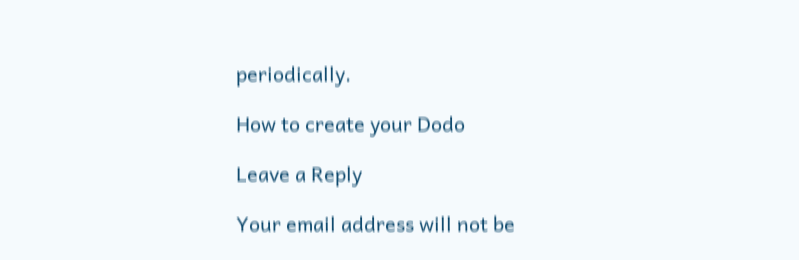periodically.

How to create your Dodo

Leave a Reply

Your email address will not be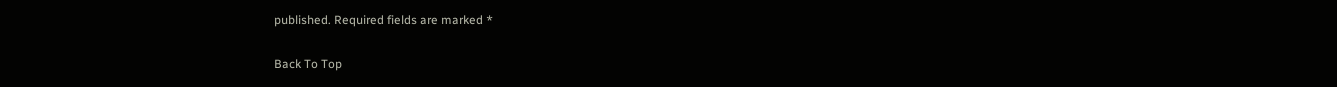published. Required fields are marked *

Back To Top